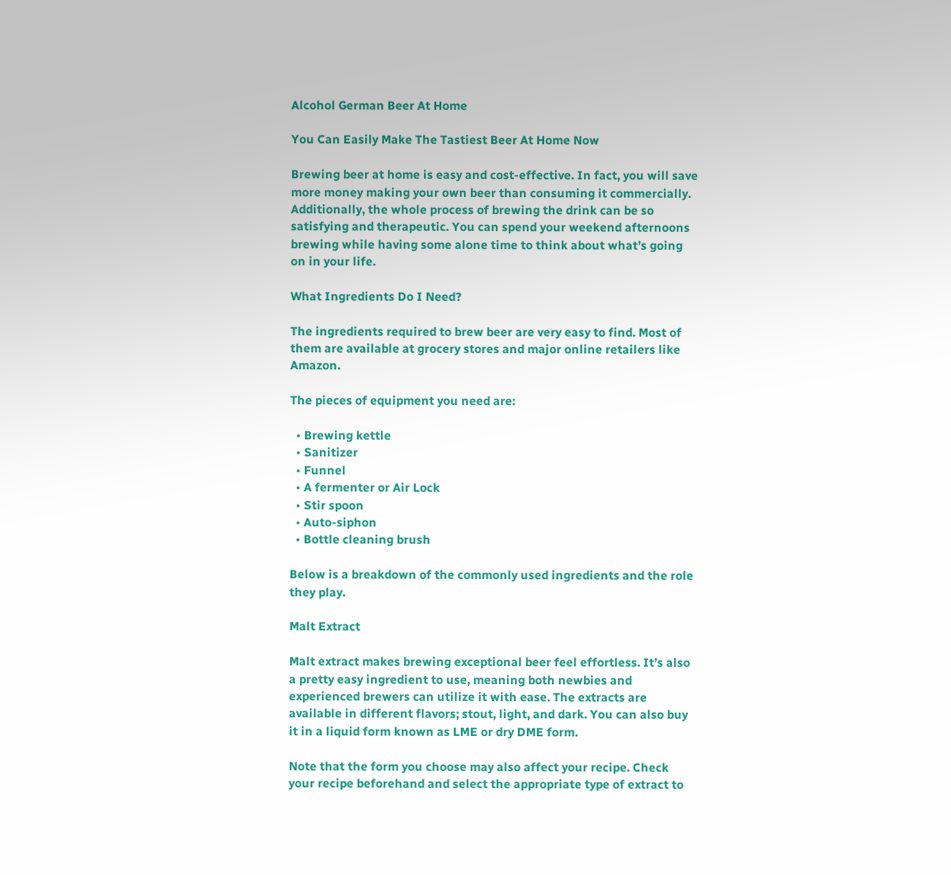Alcohol German Beer At Home

You Can Easily Make The Tastiest Beer At Home Now

Brewing beer at home is easy and cost-effective. In fact, you will save more money making your own beer than consuming it commercially. Additionally, the whole process of brewing the drink can be so satisfying and therapeutic. You can spend your weekend afternoons brewing while having some alone time to think about what’s going on in your life.

What Ingredients Do I Need?

The ingredients required to brew beer are very easy to find. Most of them are available at grocery stores and major online retailers like Amazon.

The pieces of equipment you need are:

  • Brewing kettle
  • Sanitizer
  • Funnel
  • A fermenter or Air Lock
  • Stir spoon
  • Auto-siphon
  • Bottle cleaning brush

Below is a breakdown of the commonly used ingredients and the role they play.

Malt Extract

Malt extract makes brewing exceptional beer feel effortless. It’s also a pretty easy ingredient to use, meaning both newbies and experienced brewers can utilize it with ease. The extracts are available in different flavors; stout, light, and dark. You can also buy it in a liquid form known as LME or dry DME form.

Note that the form you choose may also affect your recipe. Check your recipe beforehand and select the appropriate type of extract to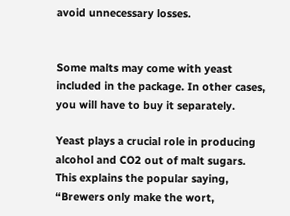avoid unnecessary losses.


Some malts may come with yeast included in the package. In other cases, you will have to buy it separately.

Yeast plays a crucial role in producing alcohol and CO2 out of malt sugars. This explains the popular saying, “Brewers only make the wort,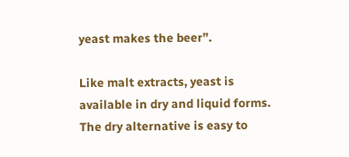yeast makes the beer”.

Like malt extracts, yeast is available in dry and liquid forms. The dry alternative is easy to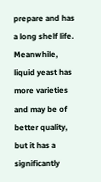prepare and has a long shelf life. Meanwhile, liquid yeast has more varieties and may be of better quality, but it has a significantly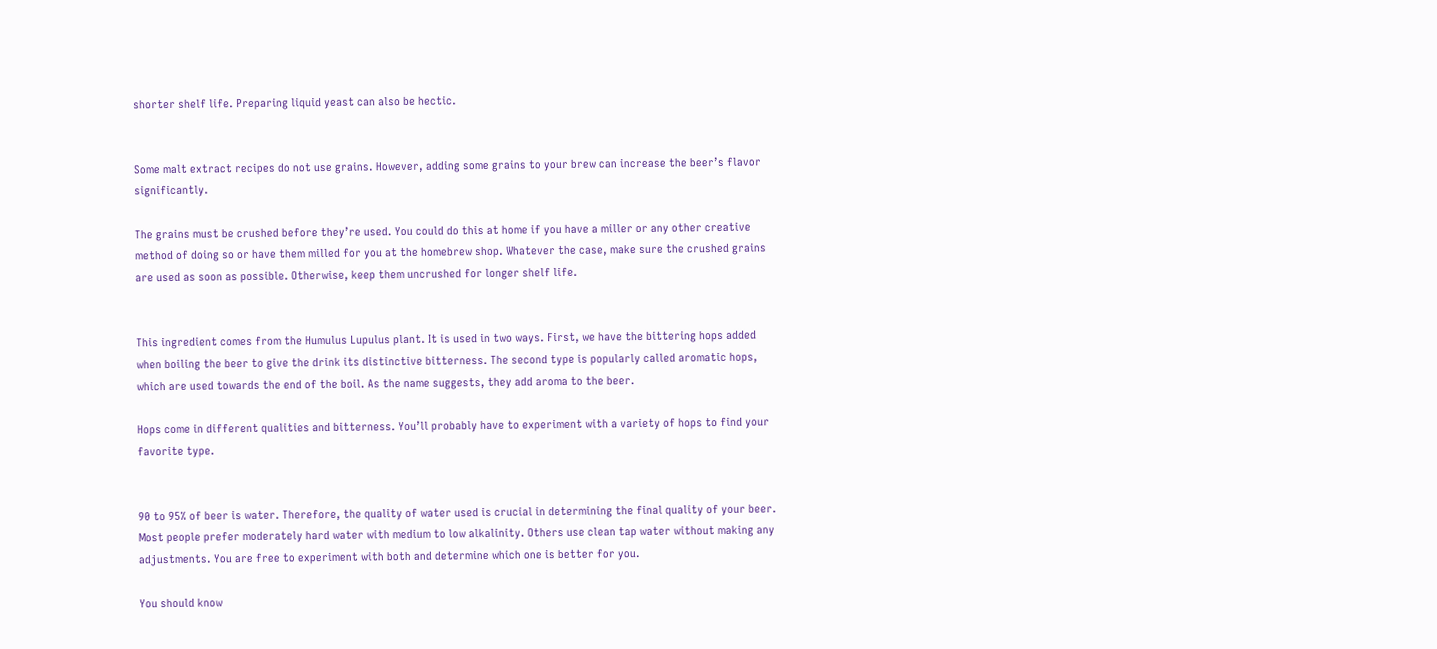shorter shelf life. Preparing liquid yeast can also be hectic.


Some malt extract recipes do not use grains. However, adding some grains to your brew can increase the beer’s flavor significantly.

The grains must be crushed before they’re used. You could do this at home if you have a miller or any other creative method of doing so or have them milled for you at the homebrew shop. Whatever the case, make sure the crushed grains are used as soon as possible. Otherwise, keep them uncrushed for longer shelf life.


This ingredient comes from the Humulus Lupulus plant. It is used in two ways. First, we have the bittering hops added when boiling the beer to give the drink its distinctive bitterness. The second type is popularly called aromatic hops, which are used towards the end of the boil. As the name suggests, they add aroma to the beer.

Hops come in different qualities and bitterness. You’ll probably have to experiment with a variety of hops to find your favorite type.


90 to 95% of beer is water. Therefore, the quality of water used is crucial in determining the final quality of your beer. Most people prefer moderately hard water with medium to low alkalinity. Others use clean tap water without making any adjustments. You are free to experiment with both and determine which one is better for you.

You should know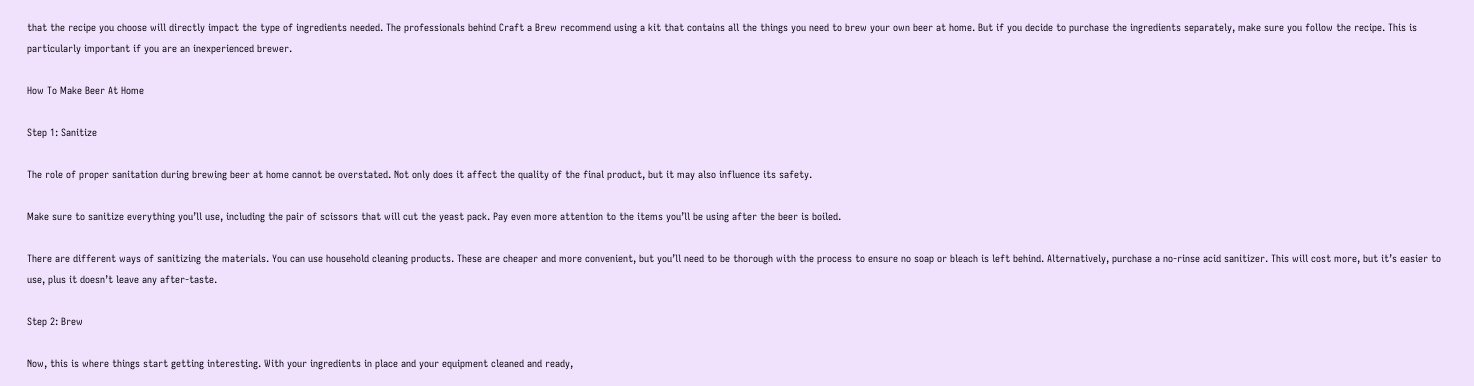that the recipe you choose will directly impact the type of ingredients needed. The professionals behind Craft a Brew recommend using a kit that contains all the things you need to brew your own beer at home. But if you decide to purchase the ingredients separately, make sure you follow the recipe. This is particularly important if you are an inexperienced brewer.

How To Make Beer At Home

Step 1: Sanitize

The role of proper sanitation during brewing beer at home cannot be overstated. Not only does it affect the quality of the final product, but it may also influence its safety.

Make sure to sanitize everything you’ll use, including the pair of scissors that will cut the yeast pack. Pay even more attention to the items you’ll be using after the beer is boiled.

There are different ways of sanitizing the materials. You can use household cleaning products. These are cheaper and more convenient, but you’ll need to be thorough with the process to ensure no soap or bleach is left behind. Alternatively, purchase a no-rinse acid sanitizer. This will cost more, but it’s easier to use, plus it doesn’t leave any after-taste.

Step 2: Brew

Now, this is where things start getting interesting. With your ingredients in place and your equipment cleaned and ready,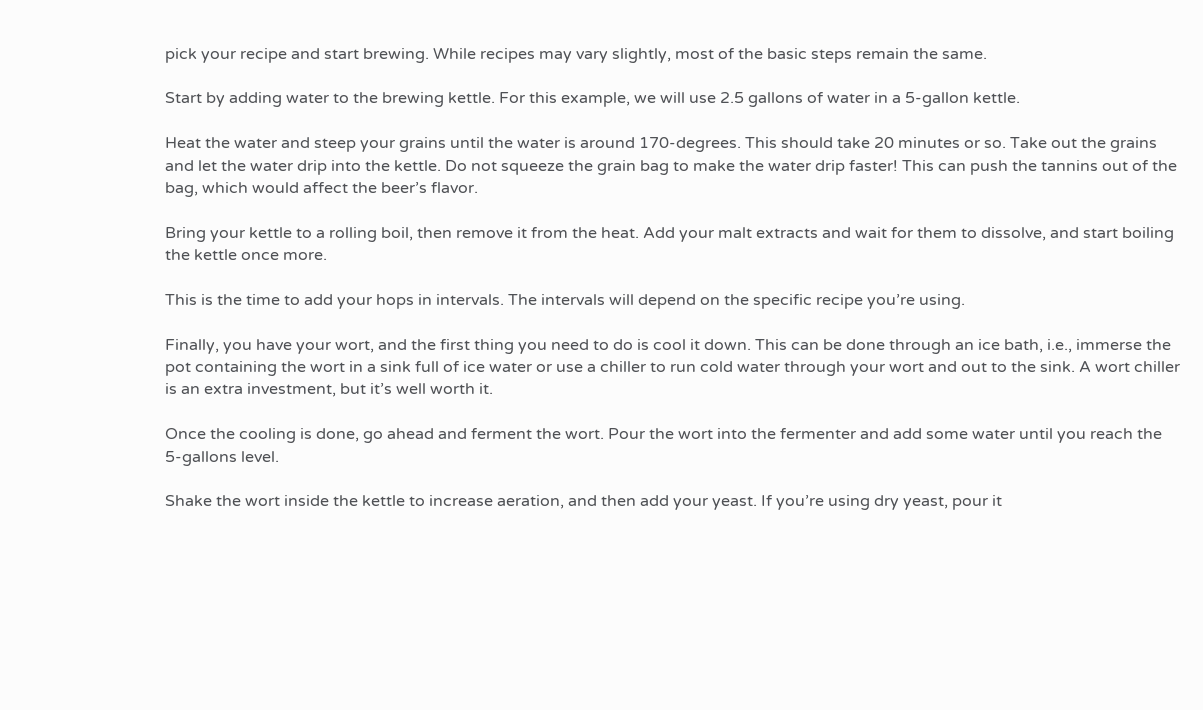pick your recipe and start brewing. While recipes may vary slightly, most of the basic steps remain the same.

Start by adding water to the brewing kettle. For this example, we will use 2.5 gallons of water in a 5-gallon kettle.

Heat the water and steep your grains until the water is around 170-degrees. This should take 20 minutes or so. Take out the grains and let the water drip into the kettle. Do not squeeze the grain bag to make the water drip faster! This can push the tannins out of the bag, which would affect the beer’s flavor.

Bring your kettle to a rolling boil, then remove it from the heat. Add your malt extracts and wait for them to dissolve, and start boiling the kettle once more.

This is the time to add your hops in intervals. The intervals will depend on the specific recipe you’re using.

Finally, you have your wort, and the first thing you need to do is cool it down. This can be done through an ice bath, i.e., immerse the pot containing the wort in a sink full of ice water or use a chiller to run cold water through your wort and out to the sink. A wort chiller is an extra investment, but it’s well worth it.

Once the cooling is done, go ahead and ferment the wort. Pour the wort into the fermenter and add some water until you reach the 5-gallons level.

Shake the wort inside the kettle to increase aeration, and then add your yeast. If you’re using dry yeast, pour it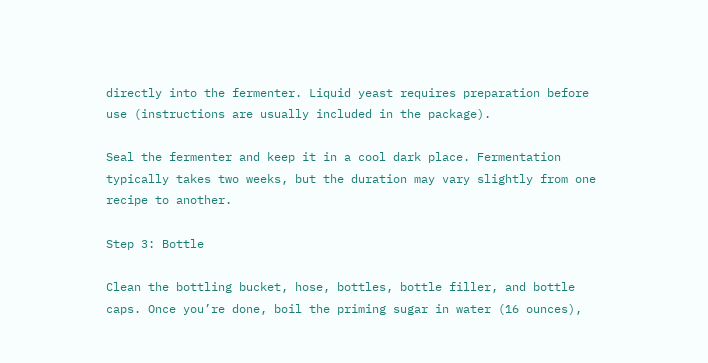directly into the fermenter. Liquid yeast requires preparation before use (instructions are usually included in the package).

Seal the fermenter and keep it in a cool dark place. Fermentation typically takes two weeks, but the duration may vary slightly from one recipe to another.

Step 3: Bottle

Clean the bottling bucket, hose, bottles, bottle filler, and bottle caps. Once you’re done, boil the priming sugar in water (16 ounces),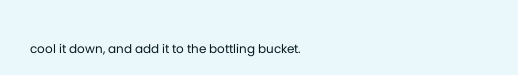cool it down, and add it to the bottling bucket.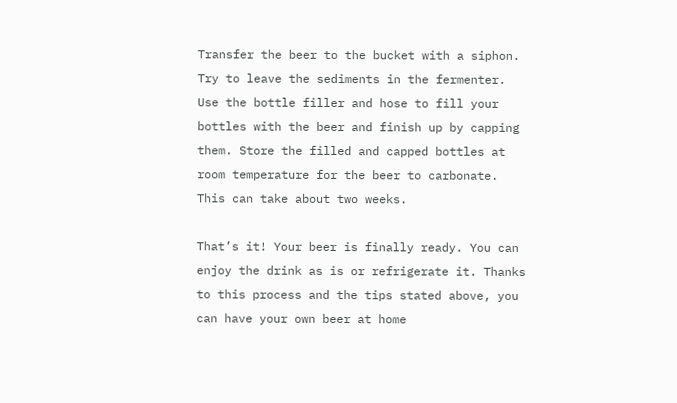Transfer the beer to the bucket with a siphon. Try to leave the sediments in the fermenter. Use the bottle filler and hose to fill your bottles with the beer and finish up by capping them. Store the filled and capped bottles at room temperature for the beer to carbonate. This can take about two weeks.

That’s it! Your beer is finally ready. You can enjoy the drink as is or refrigerate it. Thanks to this process and the tips stated above, you can have your own beer at home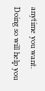anytime you want. Doing so will help you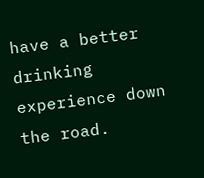have a better drinking experience down the road.